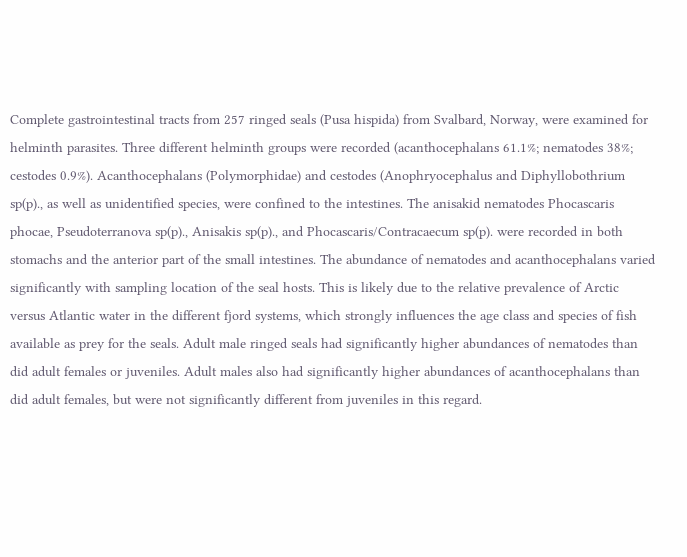Complete gastrointestinal tracts from 257 ringed seals (Pusa hispida) from Svalbard, Norway, were examined for helminth parasites. Three different helminth groups were recorded (acanthocephalans 61.1%; nematodes 38%; cestodes 0.9%). Acanthocephalans (Polymorphidae) and cestodes (Anophryocephalus and Diphyllobothrium sp(p)., as well as unidentified species, were confined to the intestines. The anisakid nematodes Phocascaris phocae, Pseudoterranova sp(p)., Anisakis sp(p)., and Phocascaris/Contracaecum sp(p). were recorded in both stomachs and the anterior part of the small intestines. The abundance of nematodes and acanthocephalans varied significantly with sampling location of the seal hosts. This is likely due to the relative prevalence of Arctic versus Atlantic water in the different fjord systems, which strongly influences the age class and species of fish available as prey for the seals. Adult male ringed seals had significantly higher abundances of nematodes than did adult females or juveniles. Adult males also had significantly higher abundances of acanthocephalans than did adult females, but were not significantly different from juveniles in this regard.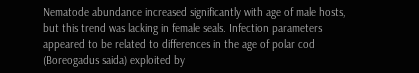Nematode abundance increased significantly with age of male hosts, but this trend was lacking in female seals. Infection parameters appeared to be related to differences in the age of polar cod (Boreogadus saida) exploited by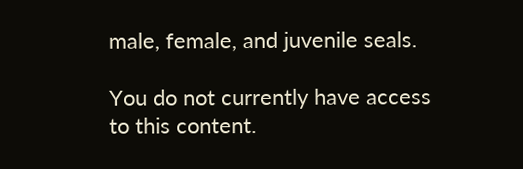male, female, and juvenile seals.

You do not currently have access to this content.